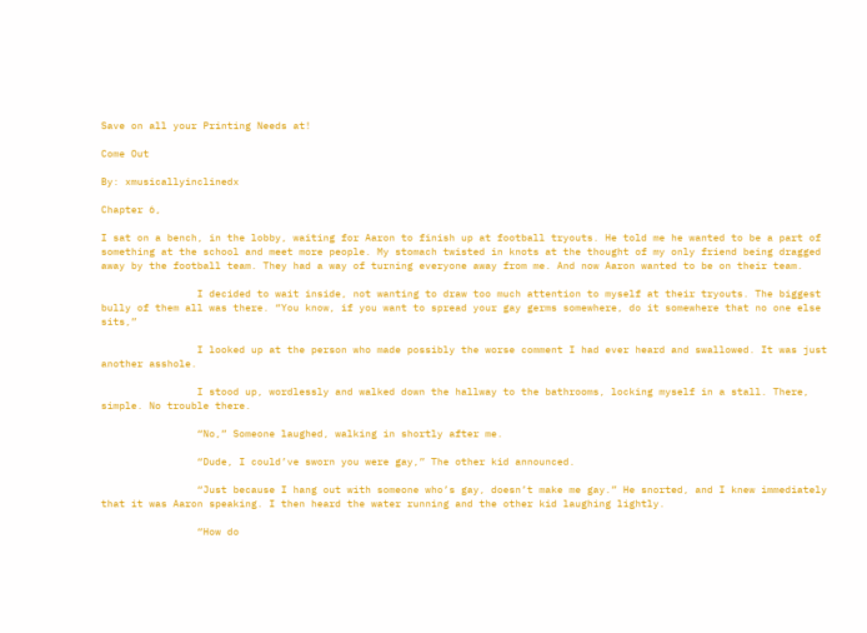Save on all your Printing Needs at!

Come Out

By: xmusicallyinclinedx

Chapter 6,

I sat on a bench, in the lobby, waiting for Aaron to finish up at football tryouts. He told me he wanted to be a part of something at the school and meet more people. My stomach twisted in knots at the thought of my only friend being dragged away by the football team. They had a way of turning everyone away from me. And now Aaron wanted to be on their team.

                I decided to wait inside, not wanting to draw too much attention to myself at their tryouts. The biggest bully of them all was there. “You know, if you want to spread your gay germs somewhere, do it somewhere that no one else sits,”

                I looked up at the person who made possibly the worse comment I had ever heard and swallowed. It was just another asshole.

                I stood up, wordlessly and walked down the hallway to the bathrooms, locking myself in a stall. There, simple. No trouble there.

                “No,” Someone laughed, walking in shortly after me.

                “Dude, I could’ve sworn you were gay,” The other kid announced.

                “Just because I hang out with someone who’s gay, doesn’t make me gay.” He snorted, and I knew immediately that it was Aaron speaking. I then heard the water running and the other kid laughing lightly.

                “How do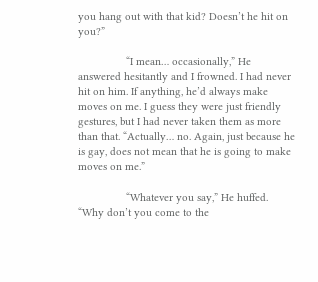you hang out with that kid? Doesn’t he hit on you?”

                “I mean… occasionally,” He answered hesitantly and I frowned. I had never hit on him. If anything, he’d always make moves on me. I guess they were just friendly gestures, but I had never taken them as more than that. “Actually… no. Again, just because he is gay, does not mean that he is going to make moves on me.”

                “Whatever you say,” He huffed. “Why don’t you come to the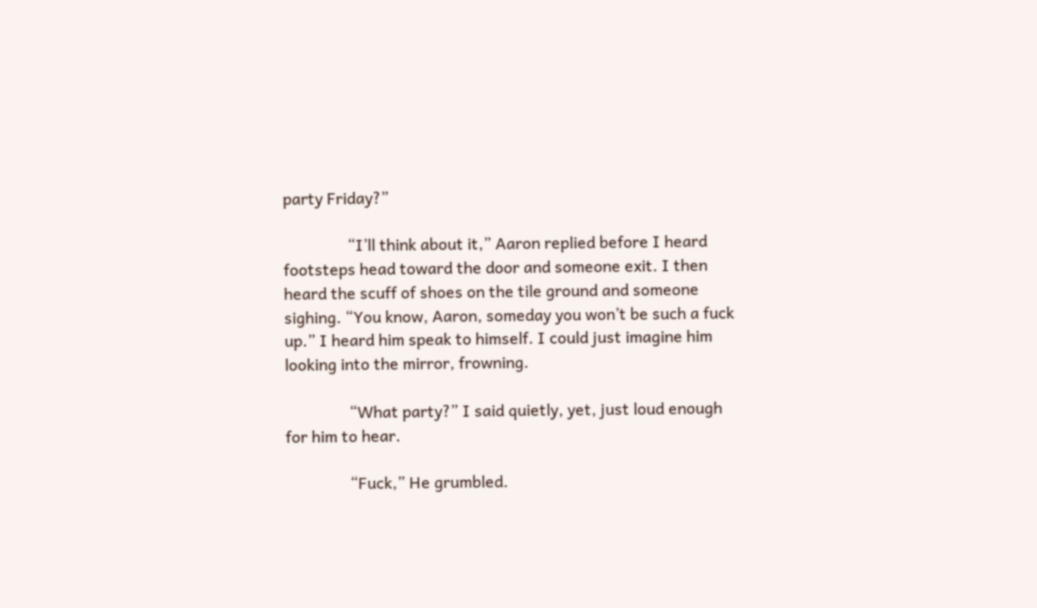party Friday?”

                “I’ll think about it,” Aaron replied before I heard footsteps head toward the door and someone exit. I then heard the scuff of shoes on the tile ground and someone sighing. “You know, Aaron, someday you won’t be such a fuck up.” I heard him speak to himself. I could just imagine him looking into the mirror, frowning.

                “What party?” I said quietly, yet, just loud enough for him to hear.

                “Fuck,” He grumbled.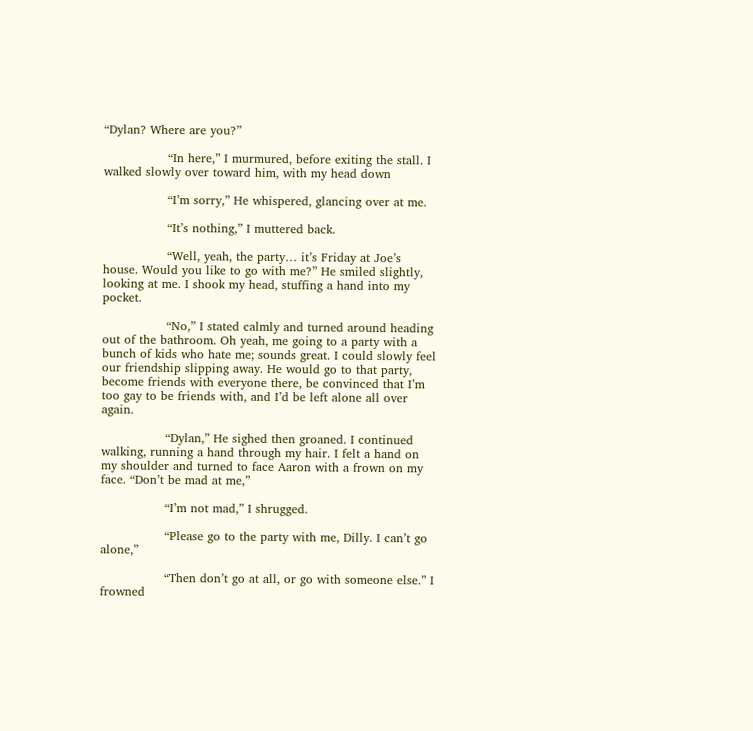“Dylan? Where are you?”

                “In here,” I murmured, before exiting the stall. I walked slowly over toward him, with my head down

                “I’m sorry,” He whispered, glancing over at me.

                “It’s nothing,” I muttered back.

                “Well, yeah, the party… it’s Friday at Joe’s house. Would you like to go with me?” He smiled slightly, looking at me. I shook my head, stuffing a hand into my pocket.

                “No,” I stated calmly and turned around heading out of the bathroom. Oh yeah, me going to a party with a bunch of kids who hate me; sounds great. I could slowly feel our friendship slipping away. He would go to that party, become friends with everyone there, be convinced that I’m too gay to be friends with, and I’d be left alone all over again.

                “Dylan,” He sighed then groaned. I continued walking, running a hand through my hair. I felt a hand on my shoulder and turned to face Aaron with a frown on my face. “Don’t be mad at me,”

                “I’m not mad,” I shrugged.

                “Please go to the party with me, Dilly. I can’t go alone,”

                “Then don’t go at all, or go with someone else.” I frowned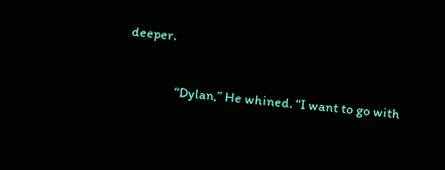deeper.

                “Dylan,” He whined. “I want to go with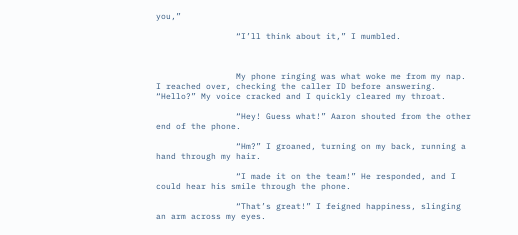you,”

                “I’ll think about it,” I mumbled.



                My phone ringing was what woke me from my nap. I reached over, checking the caller ID before answering. “Hello?” My voice cracked and I quickly cleared my throat.

                “Hey! Guess what!” Aaron shouted from the other end of the phone.

                “Hm?” I groaned, turning on my back, running a hand through my hair.

                “I made it on the team!” He responded, and I could hear his smile through the phone.

                “That’s great!” I feigned happiness, slinging an arm across my eyes.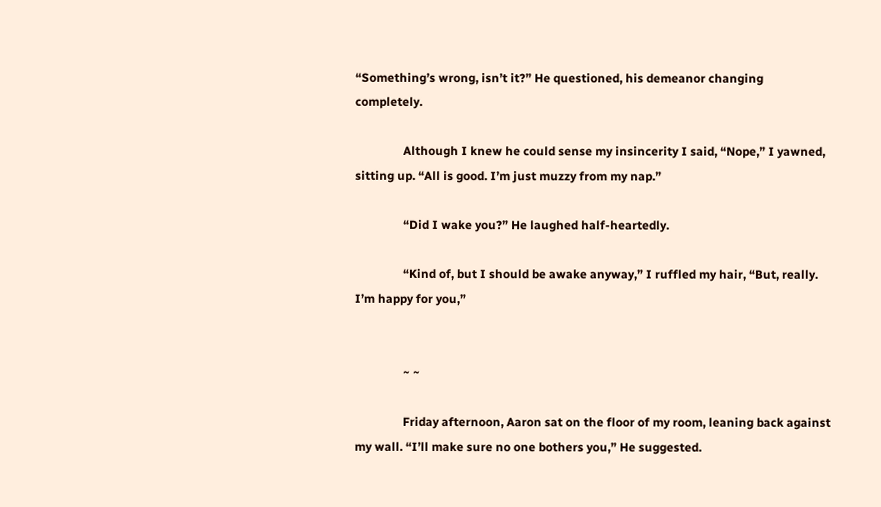“Something’s wrong, isn’t it?” He questioned, his demeanor changing completely.

                Although I knew he could sense my insincerity I said, “Nope,” I yawned, sitting up. “All is good. I’m just muzzy from my nap.”

                “Did I wake you?” He laughed half-heartedly.

                “Kind of, but I should be awake anyway,” I ruffled my hair, “But, really. I’m happy for you,”


                ~ ~

                Friday afternoon, Aaron sat on the floor of my room, leaning back against my wall. “I’ll make sure no one bothers you,” He suggested.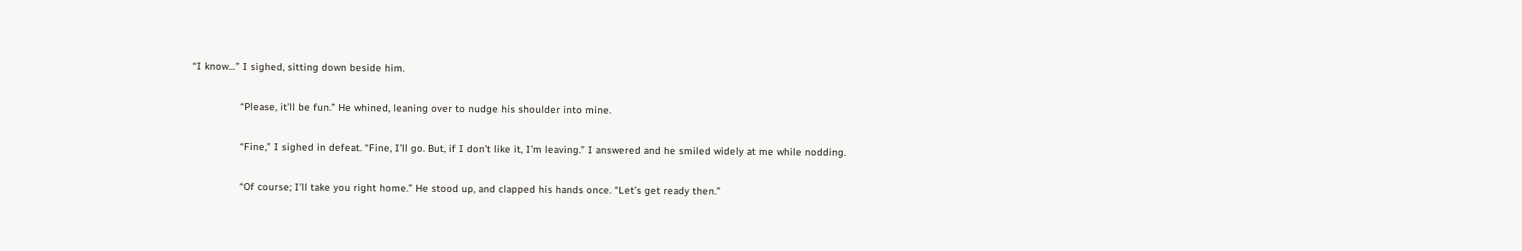“I know…” I sighed, sitting down beside him.

                “Please, it’ll be fun.” He whined, leaning over to nudge his shoulder into mine.

                “Fine,” I sighed in defeat. “Fine, I’ll go. But, if I don’t like it, I’m leaving.” I answered and he smiled widely at me while nodding.

                “Of course; I’ll take you right home.” He stood up, and clapped his hands once. “Let’s get ready then.”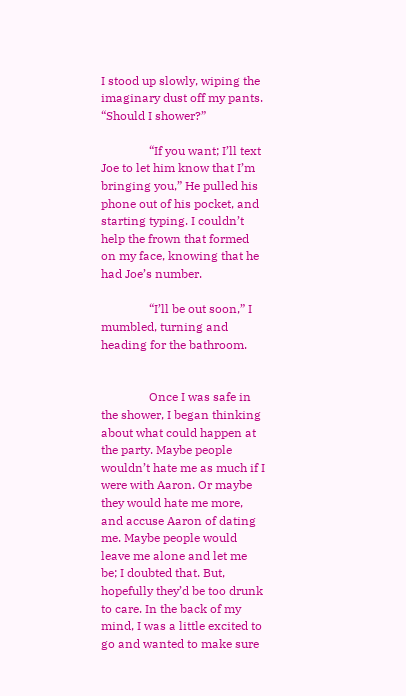I stood up slowly, wiping the imaginary dust off my pants. “Should I shower?”

                “If you want; I’ll text Joe to let him know that I’m bringing you,” He pulled his phone out of his pocket, and starting typing. I couldn’t help the frown that formed on my face, knowing that he had Joe’s number.

                “I’ll be out soon,” I mumbled, turning and heading for the bathroom.


                Once I was safe in the shower, I began thinking about what could happen at the party. Maybe people wouldn’t hate me as much if I were with Aaron. Or maybe they would hate me more, and accuse Aaron of dating me. Maybe people would leave me alone and let me be; I doubted that. But, hopefully they’d be too drunk to care. In the back of my mind, I was a little excited to go and wanted to make sure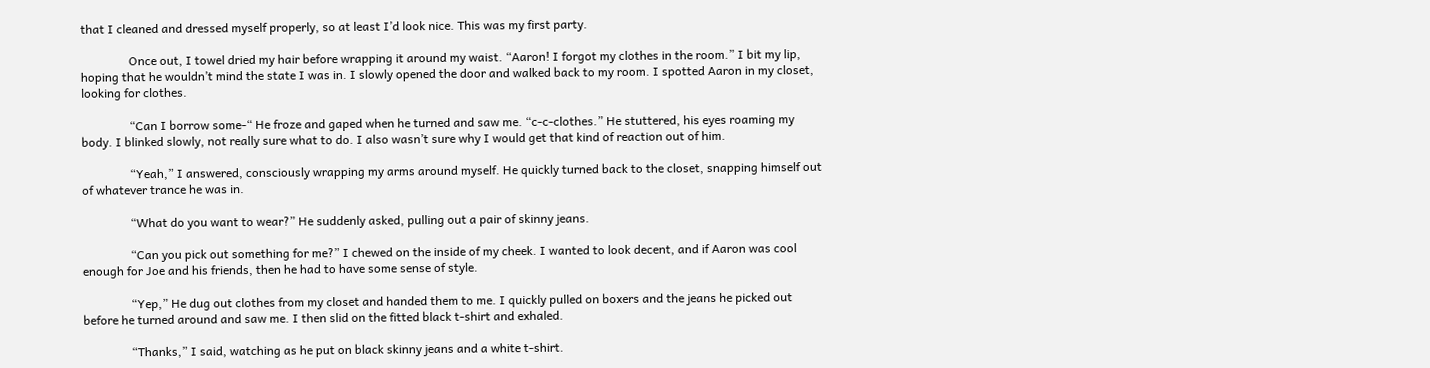that I cleaned and dressed myself properly, so at least I’d look nice. This was my first party.

                Once out, I towel dried my hair before wrapping it around my waist. “Aaron! I forgot my clothes in the room.” I bit my lip, hoping that he wouldn’t mind the state I was in. I slowly opened the door and walked back to my room. I spotted Aaron in my closet, looking for clothes.

                “Can I borrow some-“ He froze and gaped when he turned and saw me. “c-c-clothes.” He stuttered, his eyes roaming my body. I blinked slowly, not really sure what to do. I also wasn’t sure why I would get that kind of reaction out of him.

                “Yeah,” I answered, consciously wrapping my arms around myself. He quickly turned back to the closet, snapping himself out of whatever trance he was in.

                “What do you want to wear?” He suddenly asked, pulling out a pair of skinny jeans.

                “Can you pick out something for me?” I chewed on the inside of my cheek. I wanted to look decent, and if Aaron was cool enough for Joe and his friends, then he had to have some sense of style.

                “Yep,” He dug out clothes from my closet and handed them to me. I quickly pulled on boxers and the jeans he picked out before he turned around and saw me. I then slid on the fitted black t-shirt and exhaled.

                “Thanks,” I said, watching as he put on black skinny jeans and a white t-shirt.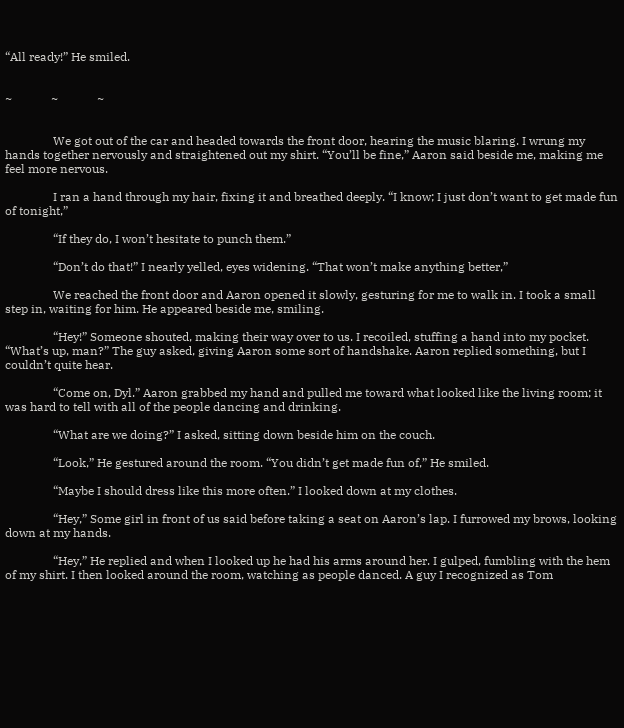“All ready!” He smiled.


~             ~             ~


                We got out of the car and headed towards the front door, hearing the music blaring. I wrung my hands together nervously and straightened out my shirt. “You’ll be fine,” Aaron said beside me, making me feel more nervous.

                I ran a hand through my hair, fixing it and breathed deeply. “I know; I just don’t want to get made fun of tonight,”

                “If they do, I won’t hesitate to punch them.”

                “Don’t do that!” I nearly yelled, eyes widening. “That won’t make anything better,”

                We reached the front door and Aaron opened it slowly, gesturing for me to walk in. I took a small step in, waiting for him. He appeared beside me, smiling.

                “Hey!” Someone shouted, making their way over to us. I recoiled, stuffing a hand into my pocket. “What’s up, man?” The guy asked, giving Aaron some sort of handshake. Aaron replied something, but I couldn’t quite hear.

                “Come on, Dyl.” Aaron grabbed my hand and pulled me toward what looked like the living room; it was hard to tell with all of the people dancing and drinking.

                “What are we doing?” I asked, sitting down beside him on the couch.

                “Look,” He gestured around the room. “You didn’t get made fun of,” He smiled.

                “Maybe I should dress like this more often.” I looked down at my clothes.

                “Hey,” Some girl in front of us said before taking a seat on Aaron’s lap. I furrowed my brows, looking down at my hands.

                “Hey,” He replied and when I looked up he had his arms around her. I gulped, fumbling with the hem of my shirt. I then looked around the room, watching as people danced. A guy I recognized as Tom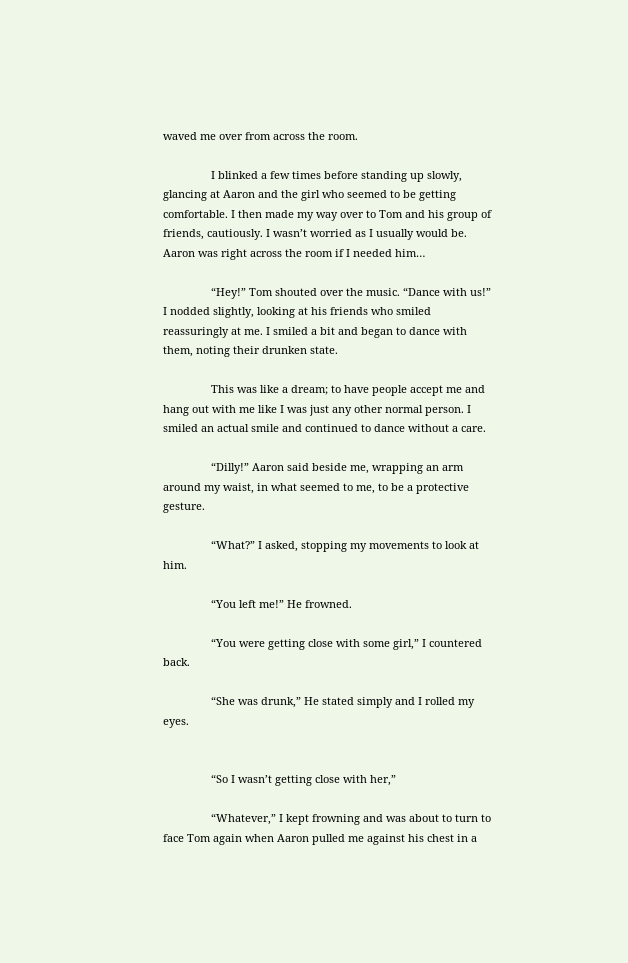waved me over from across the room.

                I blinked a few times before standing up slowly, glancing at Aaron and the girl who seemed to be getting comfortable. I then made my way over to Tom and his group of friends, cautiously. I wasn’t worried as I usually would be. Aaron was right across the room if I needed him…

                “Hey!” Tom shouted over the music. “Dance with us!” I nodded slightly, looking at his friends who smiled reassuringly at me. I smiled a bit and began to dance with them, noting their drunken state.

                This was like a dream; to have people accept me and hang out with me like I was just any other normal person. I smiled an actual smile and continued to dance without a care.

                “Dilly!” Aaron said beside me, wrapping an arm around my waist, in what seemed to me, to be a protective gesture.

                “What?” I asked, stopping my movements to look at him.

                “You left me!” He frowned.

                “You were getting close with some girl,” I countered back.

                “She was drunk,” He stated simply and I rolled my eyes.


                “So I wasn’t getting close with her,”

                “Whatever,” I kept frowning and was about to turn to face Tom again when Aaron pulled me against his chest in a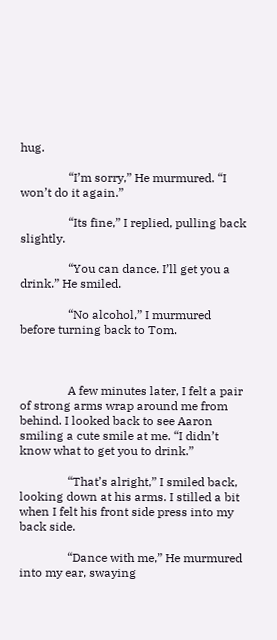hug.

                “I’m sorry,” He murmured. “I won’t do it again.”

                “Its fine,” I replied, pulling back slightly.

                “You can dance. I’ll get you a drink.” He smiled.

                “No alcohol,” I murmured before turning back to Tom.



                A few minutes later, I felt a pair of strong arms wrap around me from behind. I looked back to see Aaron smiling a cute smile at me. “I didn’t know what to get you to drink.”

                “That’s alright,” I smiled back, looking down at his arms. I stilled a bit when I felt his front side press into my back side.

                “Dance with me,” He murmured into my ear, swaying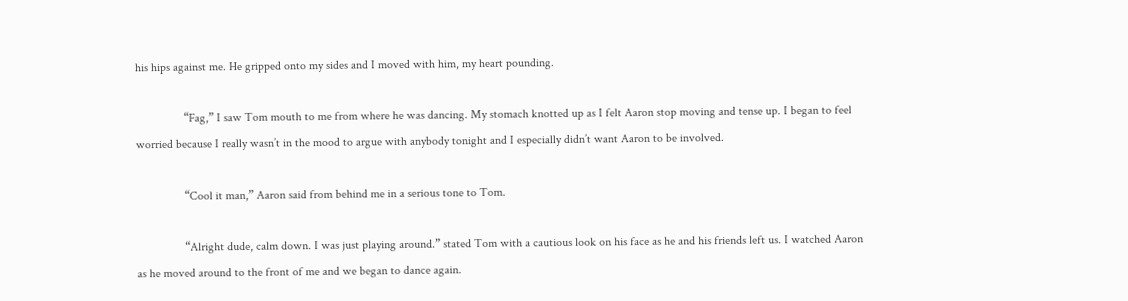his hips against me. He gripped onto my sides and I moved with him, my heart pounding.

                “Fag,” I saw Tom mouth to me from where he was dancing. My stomach knotted up as I felt Aaron stop moving and tense up. I began to feel worried because I really wasn’t in the mood to argue with anybody tonight and I especially didn’t want Aaron to be involved.

                “Cool it man,” Aaron said from behind me in a serious tone to Tom.

                “Alright dude, calm down. I was just playing around.” stated Tom with a cautious look on his face as he and his friends left us. I watched Aaron as he moved around to the front of me and we began to dance again.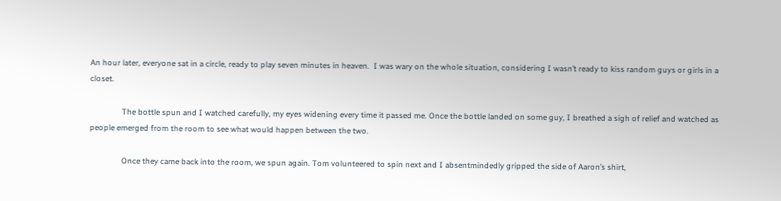An hour later, everyone sat in a circle, ready to play seven minutes in heaven.  I was wary on the whole situation, considering I wasn’t ready to kiss random guys or girls in a closet.

                The bottle spun and I watched carefully, my eyes widening every time it passed me. Once the bottle landed on some guy, I breathed a sigh of relief and watched as people emerged from the room to see what would happen between the two.

                Once they came back into the room, we spun again. Tom volunteered to spin next and I absentmindedly gripped the side of Aaron’s shirt,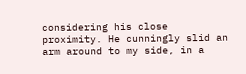considering his close proximity. He cunningly slid an arm around to my side, in a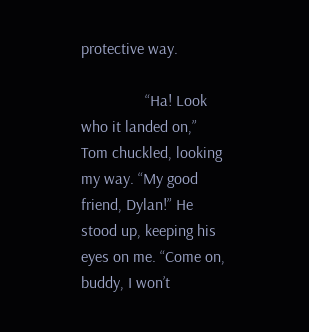protective way.

                “Ha! Look who it landed on,” Tom chuckled, looking my way. “My good friend, Dylan!” He stood up, keeping his eyes on me. “Come on, buddy, I won’t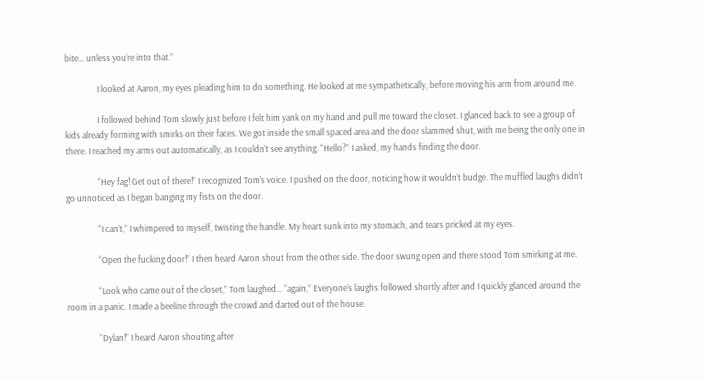bite… unless you’re into that.”

                I looked at Aaron, my eyes pleading him to do something. He looked at me sympathetically, before moving his arm from around me.

                I followed behind Tom slowly just before I felt him yank on my hand and pull me toward the closet. I glanced back to see a group of kids already forming with smirks on their faces. We got inside the small spaced area and the door slammed shut, with me being the only one in there. I reached my arms out automatically, as I couldn’t see anything. “Hello?” I asked, my hands finding the door.

                “Hey fag! Get out of there!” I recognized Tom’s voice. I pushed on the door, noticing how it wouldn’t budge. The muffled laughs didn’t go unnoticed as I began banging my fists on the door.

                “I can’t,” I whimpered to myself, twisting the handle. My heart sunk into my stomach, and tears pricked at my eyes.

                “Open the fucking door!” I then heard Aaron shout from the other side. The door swung open and there stood Tom smirking at me.

                “Look who came out of the closet,” Tom laughed… “again,” Everyone’s laughs followed shortly after and I quickly glanced around the room in a panic. I made a beeline through the crowd and darted out of the house.

                “Dylan!” I heard Aaron shouting after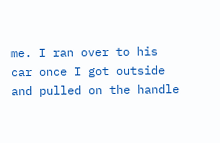me. I ran over to his car once I got outside and pulled on the handle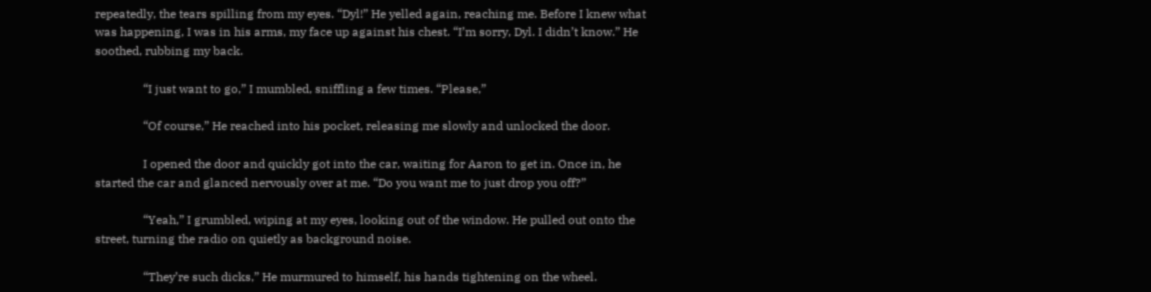repeatedly, the tears spilling from my eyes. “Dyl!” He yelled again, reaching me. Before I knew what was happening, I was in his arms, my face up against his chest. “I’m sorry, Dyl. I didn’t know.” He soothed, rubbing my back.

                “I just want to go,” I mumbled, sniffling a few times. “Please,”

                “Of course,” He reached into his pocket, releasing me slowly and unlocked the door.

                I opened the door and quickly got into the car, waiting for Aaron to get in. Once in, he started the car and glanced nervously over at me. “Do you want me to just drop you off?”

                “Yeah,” I grumbled, wiping at my eyes, looking out of the window. He pulled out onto the street, turning the radio on quietly as background noise.

                “They’re such dicks,” He murmured to himself, his hands tightening on the wheel.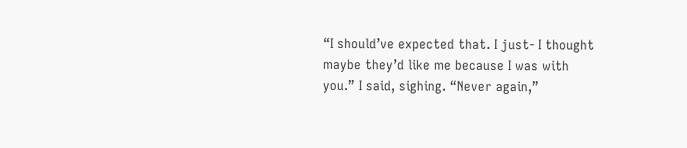“I should’ve expected that. I just- I thought maybe they’d like me because I was with you.” I said, sighing. “Never again,”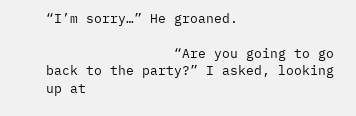“I’m sorry…” He groaned.

                “Are you going to go back to the party?” I asked, looking up at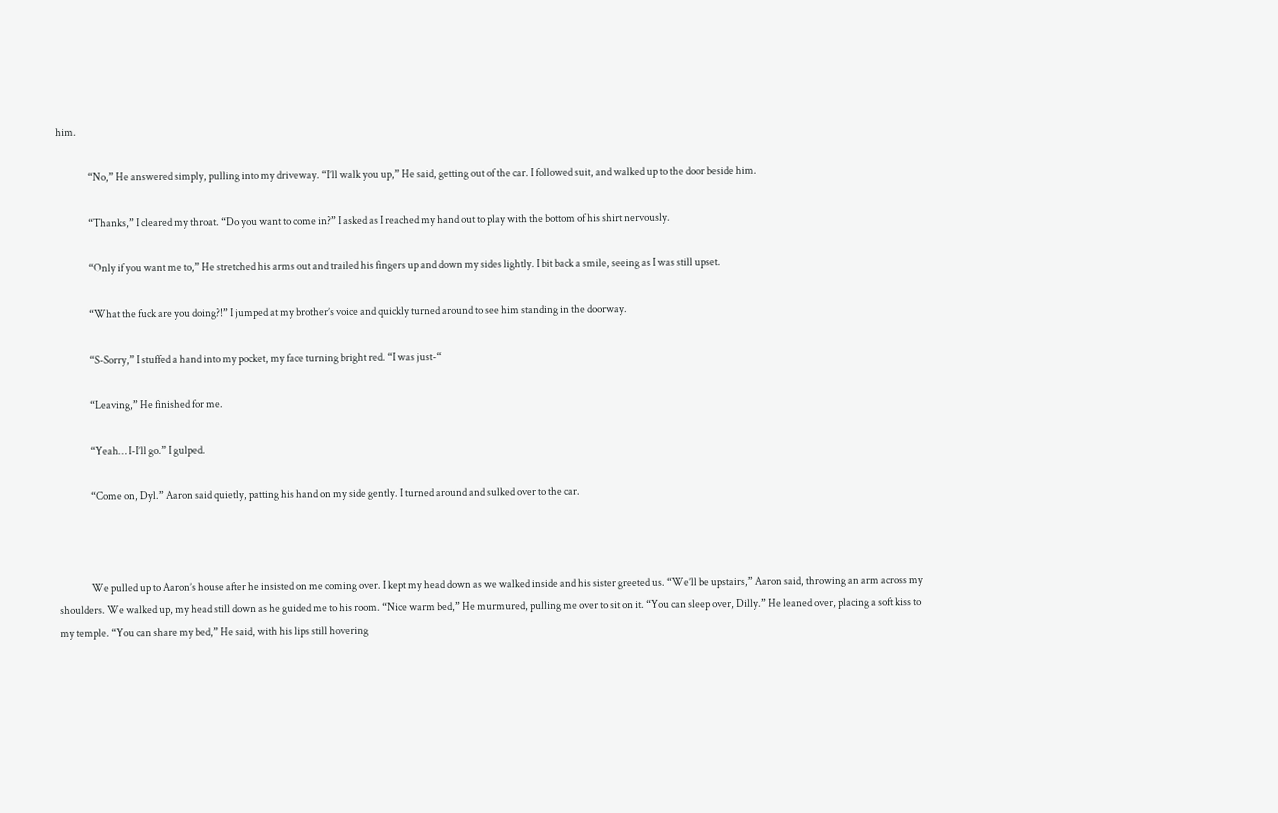him.

                “No,” He answered simply, pulling into my driveway. “I’ll walk you up,” He said, getting out of the car. I followed suit, and walked up to the door beside him.

                “Thanks,” I cleared my throat. “Do you want to come in?” I asked as I reached my hand out to play with the bottom of his shirt nervously.

                “Only if you want me to,” He stretched his arms out and trailed his fingers up and down my sides lightly. I bit back a smile, seeing as I was still upset.

                “What the fuck are you doing?!” I jumped at my brother’s voice and quickly turned around to see him standing in the doorway.

                “S-Sorry,” I stuffed a hand into my pocket, my face turning bright red. “I was just-“

                “Leaving,” He finished for me.

                “Yeah… I-I’ll go.” I gulped.

                “Come on, Dyl.” Aaron said quietly, patting his hand on my side gently. I turned around and sulked over to the car.



                We pulled up to Aaron’s house after he insisted on me coming over. I kept my head down as we walked inside and his sister greeted us. “We’ll be upstairs,” Aaron said, throwing an arm across my shoulders. We walked up, my head still down as he guided me to his room. “Nice warm bed,” He murmured, pulling me over to sit on it. “You can sleep over, Dilly.” He leaned over, placing a soft kiss to my temple. “You can share my bed,” He said, with his lips still hovering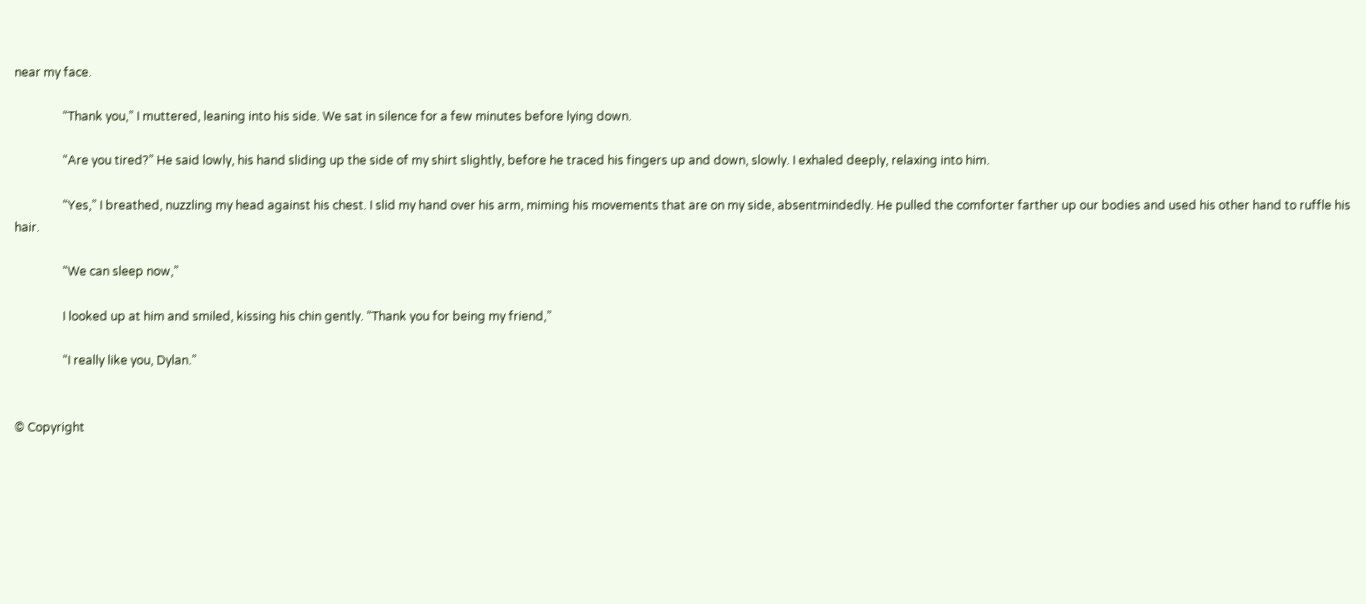near my face.

                “Thank you,” I muttered, leaning into his side. We sat in silence for a few minutes before lying down.

                “Are you tired?” He said lowly, his hand sliding up the side of my shirt slightly, before he traced his fingers up and down, slowly. I exhaled deeply, relaxing into him.

                “Yes,” I breathed, nuzzling my head against his chest. I slid my hand over his arm, miming his movements that are on my side, absentmindedly. He pulled the comforter farther up our bodies and used his other hand to ruffle his hair.

                “We can sleep now,”

                I looked up at him and smiled, kissing his chin gently. “Thank you for being my friend,”

                “I really like you, Dylan.”


© Copyright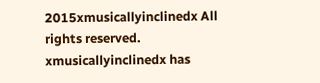2015xmusicallyinclinedx All rights reserved. xmusicallyinclinedx has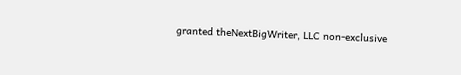granted theNextBigWriter, LLC non-exclusive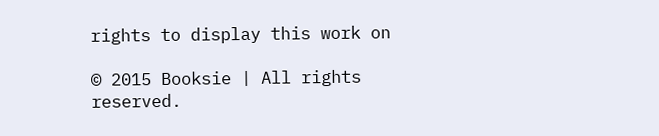rights to display this work on

© 2015 Booksie | All rights reserved.